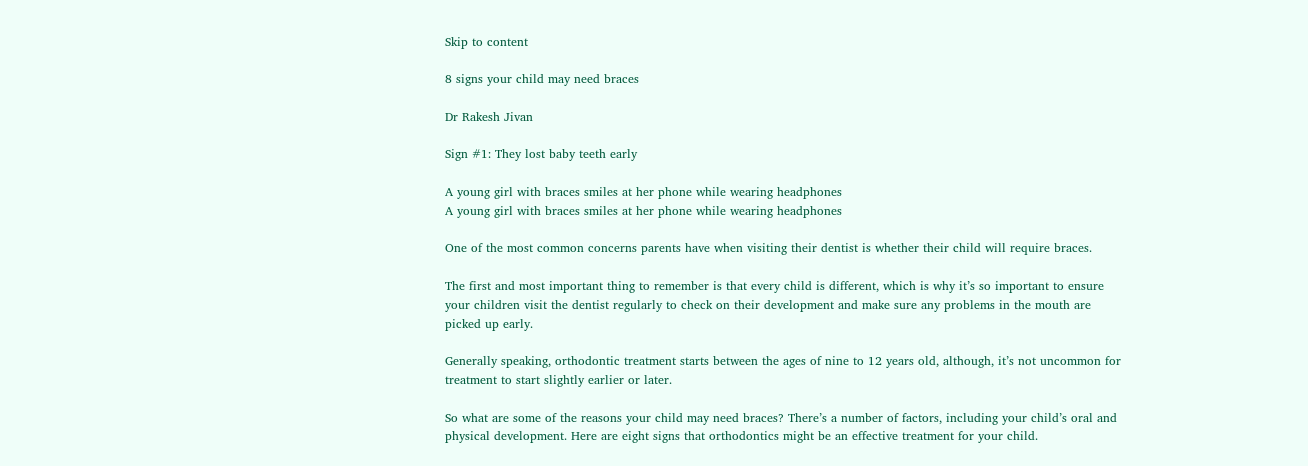Skip to content

8 signs your child may need braces

Dr Rakesh Jivan

Sign #1: They lost baby teeth early

A young girl with braces smiles at her phone while wearing headphones
A young girl with braces smiles at her phone while wearing headphones

One of the most common concerns parents have when visiting their dentist is whether their child will require braces.

The first and most important thing to remember is that every child is different, which is why it’s so important to ensure your children visit the dentist regularly to check on their development and make sure any problems in the mouth are picked up early.

Generally speaking, orthodontic treatment starts between the ages of nine to 12 years old, although, it’s not uncommon for treatment to start slightly earlier or later.

So what are some of the reasons your child may need braces? There’s a number of factors, including your child’s oral and physical development. Here are eight signs that orthodontics might be an effective treatment for your child.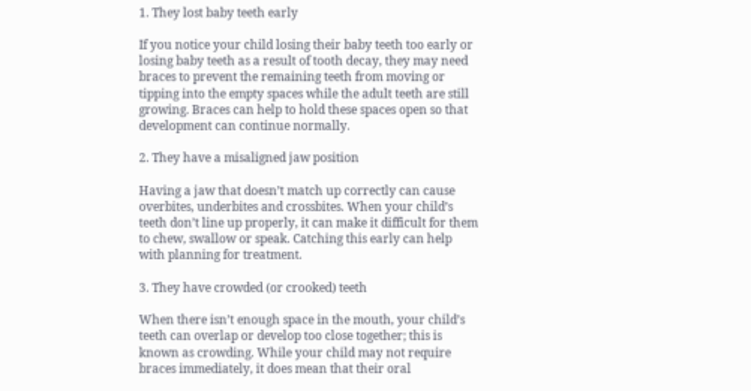1. They lost baby teeth early

If you notice your child losing their baby teeth too early or losing baby teeth as a result of tooth decay, they may need braces to prevent the remaining teeth from moving or tipping into the empty spaces while the adult teeth are still growing. Braces can help to hold these spaces open so that development can continue normally.

2. They have a misaligned jaw position

Having a jaw that doesn’t match up correctly can cause overbites, underbites and crossbites. When your child’s teeth don’t line up properly, it can make it difficult for them to chew, swallow or speak. Catching this early can help with planning for treatment.

3. They have crowded (or crooked) teeth

When there isn’t enough space in the mouth, your child’s teeth can overlap or develop too close together; this is known as crowding. While your child may not require braces immediately, it does mean that their oral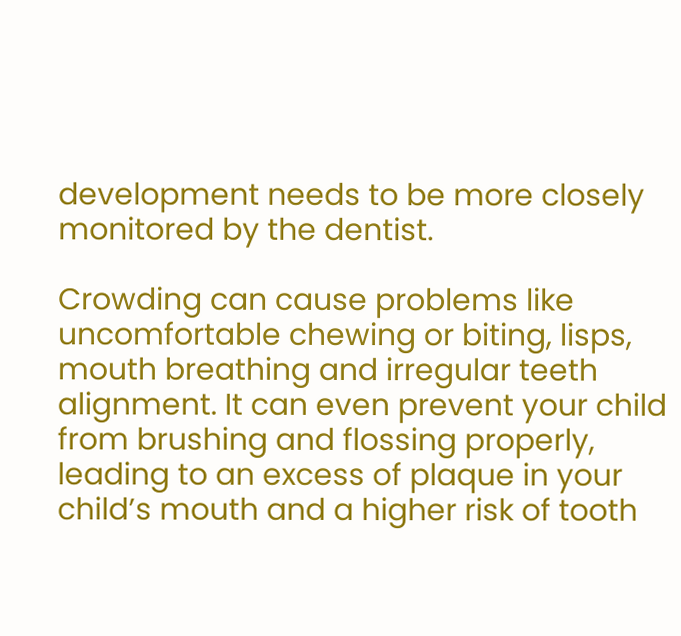development needs to be more closely monitored by the dentist.

Crowding can cause problems like uncomfortable chewing or biting, lisps, mouth breathing and irregular teeth alignment. It can even prevent your child from brushing and flossing properly, leading to an excess of plaque in your child’s mouth and a higher risk of tooth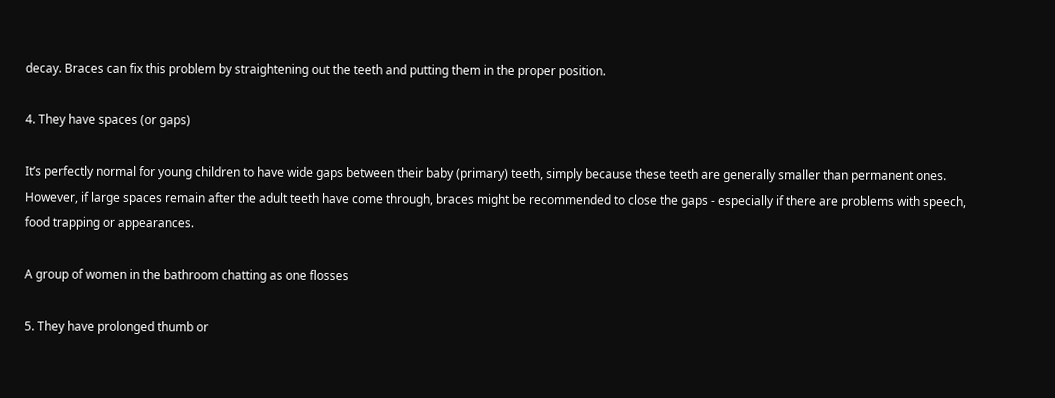decay. Braces can fix this problem by straightening out the teeth and putting them in the proper position.

4. They have spaces (or gaps)

It’s perfectly normal for young children to have wide gaps between their baby (primary) teeth, simply because these teeth are generally smaller than permanent ones. However, if large spaces remain after the adult teeth have come through, braces might be recommended to close the gaps - especially if there are problems with speech, food trapping or appearances.

A group of women in the bathroom chatting as one flosses

5. They have prolonged thumb or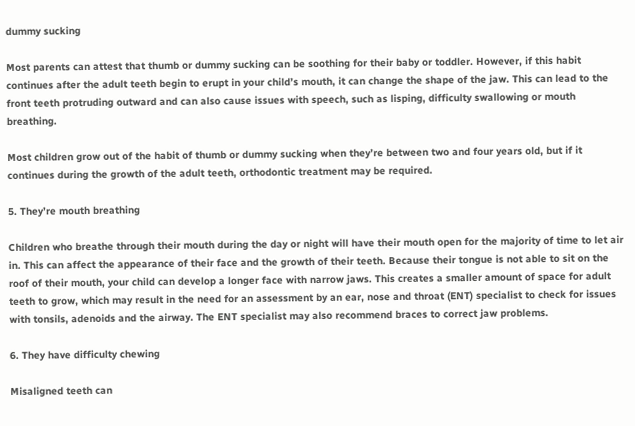dummy sucking

Most parents can attest that thumb or dummy sucking can be soothing for their baby or toddler. However, if this habit continues after the adult teeth begin to erupt in your child’s mouth, it can change the shape of the jaw. This can lead to the front teeth protruding outward and can also cause issues with speech, such as lisping, difficulty swallowing or mouth breathing.

Most children grow out of the habit of thumb or dummy sucking when they’re between two and four years old, but if it continues during the growth of the adult teeth, orthodontic treatment may be required.

5. They’re mouth breathing

Children who breathe through their mouth during the day or night will have their mouth open for the majority of time to let air in. This can affect the appearance of their face and the growth of their teeth. Because their tongue is not able to sit on the roof of their mouth, your child can develop a longer face with narrow jaws. This creates a smaller amount of space for adult teeth to grow, which may result in the need for an assessment by an ear, nose and throat (ENT) specialist to check for issues with tonsils, adenoids and the airway. The ENT specialist may also recommend braces to correct jaw problems.

6. They have difficulty chewing

Misaligned teeth can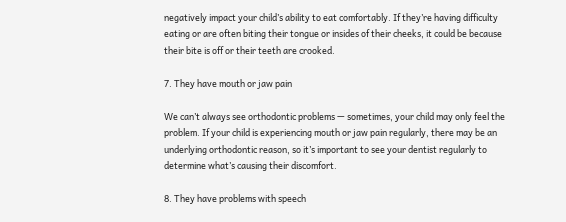negatively impact your child’s ability to eat comfortably. If they’re having difficulty eating or are often biting their tongue or insides of their cheeks, it could be because their bite is off or their teeth are crooked.

7. They have mouth or jaw pain

We can’t always see orthodontic problems — sometimes, your child may only feel the problem. If your child is experiencing mouth or jaw pain regularly, there may be an underlying orthodontic reason, so it’s important to see your dentist regularly to determine what’s causing their discomfort.

8. They have problems with speech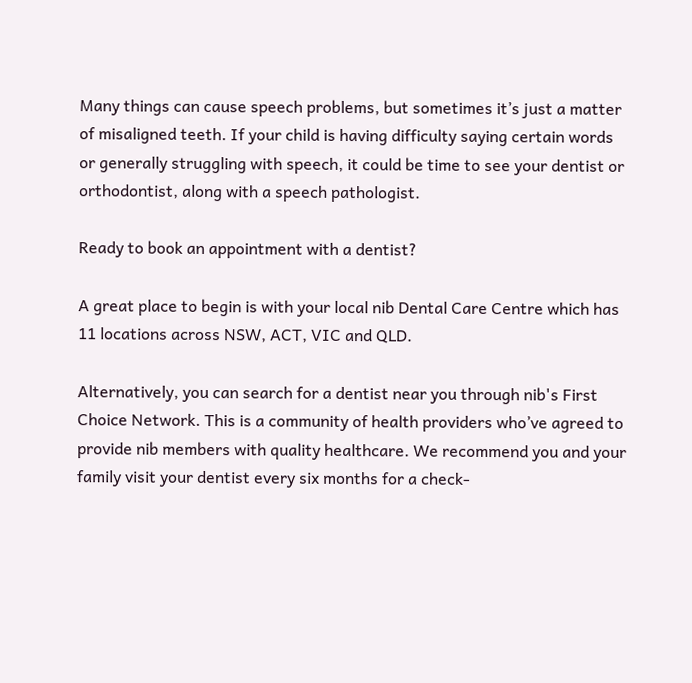Many things can cause speech problems, but sometimes it’s just a matter of misaligned teeth. If your child is having difficulty saying certain words or generally struggling with speech, it could be time to see your dentist or orthodontist, along with a speech pathologist.

Ready to book an appointment with a dentist?

A great place to begin is with your local nib Dental Care Centre which has 11 locations across NSW, ACT, VIC and QLD.

Alternatively, you can search for a dentist near you through nib's First Choice Network. This is a community of health providers who’ve agreed to provide nib members with quality healthcare. We recommend you and your family visit your dentist every six months for a check-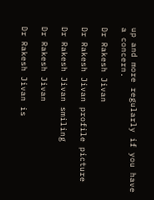up and more regularly if you have a concern.

Dr Rakesh Jivan

Dr Rakesh Jivan profile picture

Dr Rakesh Jivan smiling

Dr Rakesh Jivan

Dr Rakesh Jivan is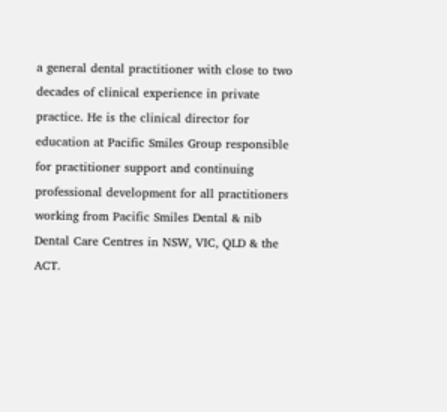a general dental practitioner with close to two decades of clinical experience in private practice. He is the clinical director for education at Pacific Smiles Group responsible for practitioner support and continuing professional development for all practitioners working from Pacific Smiles Dental & nib Dental Care Centres in NSW, VIC, QLD & the ACT.